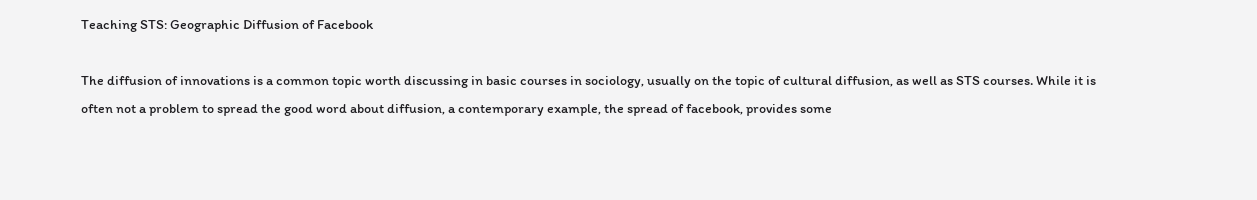Teaching STS: Geographic Diffusion of Facebook

The diffusion of innovations is a common topic worth discussing in basic courses in sociology, usually on the topic of cultural diffusion, as well as STS courses. While it is often not a problem to spread the good word about diffusion, a contemporary example, the spread of facebook, provides some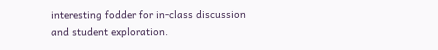interesting fodder for in-class discussion and student exploration.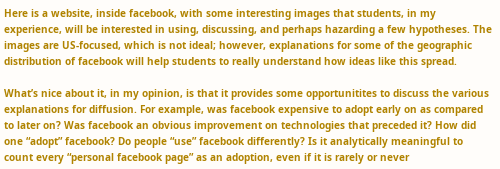Here is a website, inside facebook, with some interesting images that students, in my experience, will be interested in using, discussing, and perhaps hazarding a few hypotheses. The images are US-focused, which is not ideal; however, explanations for some of the geographic distribution of facebook will help students to really understand how ideas like this spread.

What’s nice about it, in my opinion, is that it provides some opportunitites to discuss the various explanations for diffusion. For example, was facebook expensive to adopt early on as compared to later on? Was facebook an obvious improvement on technologies that preceded it? How did one “adopt” facebook? Do people “use” facebook differently? Is it analytically meaningful to count every “personal facebook page” as an adoption, even if it is rarely or never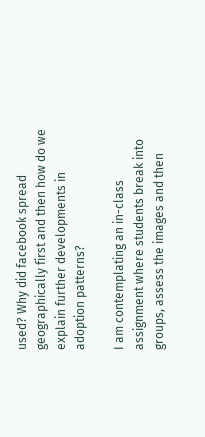used? Why did facebook spread geographically first and then how do we explain further developments in adoption patterns?

I am contemplating an in-class assignment where students break into groups, assess the images and then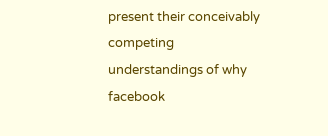present their conceivably competing understandings of why facebook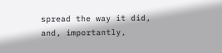spread the way it did, and, importantly,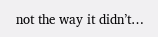not the way it didn’t…